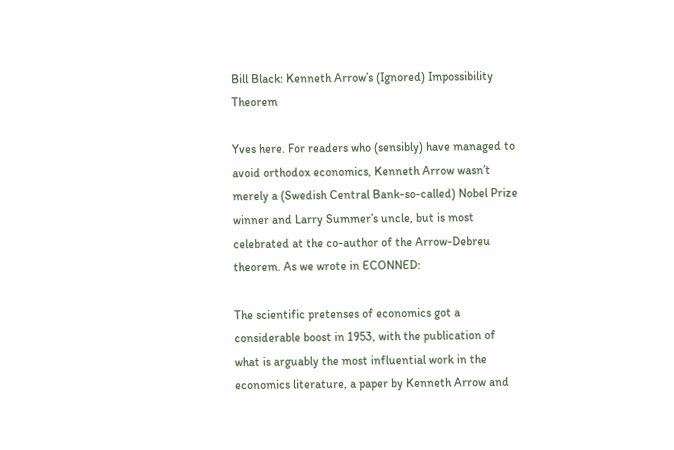Bill Black: Kenneth Arrow’s (Ignored) Impossibility Theorem

Yves here. For readers who (sensibly) have managed to avoid orthodox economics, Kenneth Arrow wasn’t merely a (Swedish Central Bank-so-called) Nobel Prize winner and Larry Summer’s uncle, but is most celebrated at the co-author of the Arrow-Debreu theorem. As we wrote in ECONNED:

The scientific pretenses of economics got a considerable boost in 1953, with the publication of what is arguably the most influential work in the economics literature, a paper by Kenneth Arrow and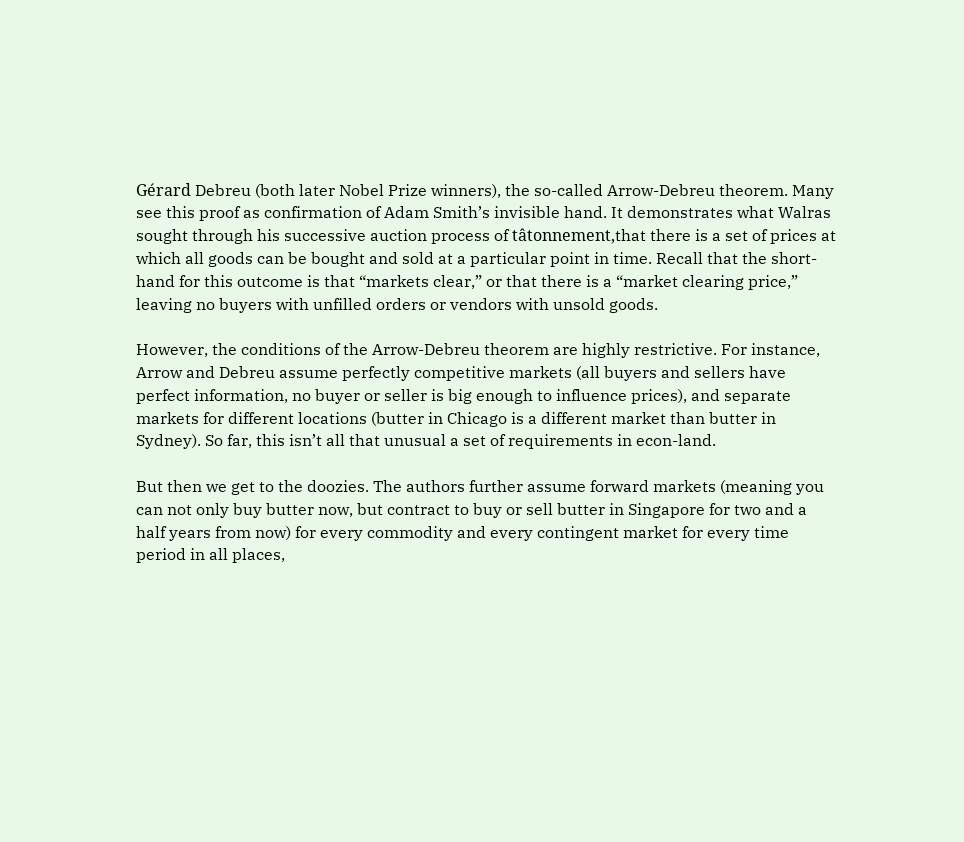Gérard Debreu (both later Nobel Prize winners), the so-called Arrow-Debreu theorem. Many see this proof as confirmation of Adam Smith’s invisible hand. It demonstrates what Walras sought through his successive auction process of tâtonnement,that there is a set of prices at which all goods can be bought and sold at a particular point in time. Recall that the short-hand for this outcome is that “markets clear,” or that there is a “market clearing price,” leaving no buyers with unfilled orders or vendors with unsold goods.

However, the conditions of the Arrow-Debreu theorem are highly restrictive. For instance, Arrow and Debreu assume perfectly competitive markets (all buyers and sellers have perfect information, no buyer or seller is big enough to influence prices), and separate markets for different locations (butter in Chicago is a different market than butter in Sydney). So far, this isn’t all that unusual a set of requirements in econ-land.

But then we get to the doozies. The authors further assume forward markets (meaning you can not only buy butter now, but contract to buy or sell butter in Singapore for two and a half years from now) for every commodity and every contingent market for every time period in all places,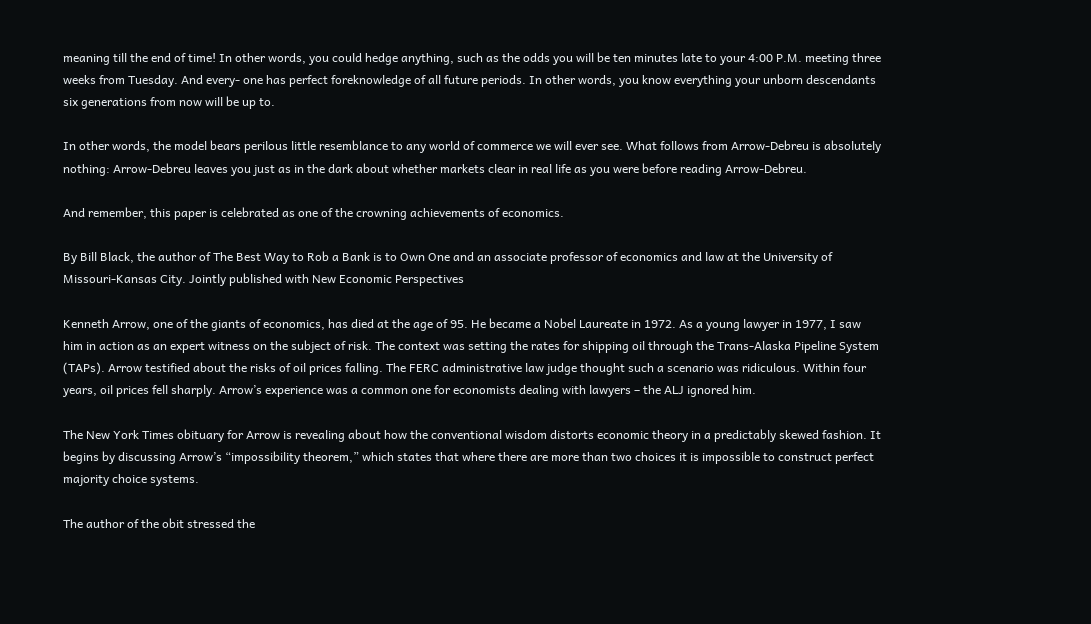meaning till the end of time! In other words, you could hedge anything, such as the odds you will be ten minutes late to your 4:00 P.M. meeting three weeks from Tuesday. And every- one has perfect foreknowledge of all future periods. In other words, you know everything your unborn descendants six generations from now will be up to.

In other words, the model bears perilous little resemblance to any world of commerce we will ever see. What follows from Arrow-Debreu is absolutely nothing: Arrow-Debreu leaves you just as in the dark about whether markets clear in real life as you were before reading Arrow-Debreu.

And remember, this paper is celebrated as one of the crowning achievements of economics.

By Bill Black, the author of The Best Way to Rob a Bank is to Own One and an associate professor of economics and law at the University of Missouri-Kansas City. Jointly published with New Economic Perspectives

Kenneth Arrow, one of the giants of economics, has died at the age of 95. He became a Nobel Laureate in 1972. As a young lawyer in 1977, I saw him in action as an expert witness on the subject of risk. The context was setting the rates for shipping oil through the Trans-Alaska Pipeline System (TAPs). Arrow testified about the risks of oil prices falling. The FERC administrative law judge thought such a scenario was ridiculous. Within four years, oil prices fell sharply. Arrow’s experience was a common one for economists dealing with lawyers – the ALJ ignored him.

The New York Times obituary for Arrow is revealing about how the conventional wisdom distorts economic theory in a predictably skewed fashion. It begins by discussing Arrow’s “impossibility theorem,” which states that where there are more than two choices it is impossible to construct perfect majority choice systems.

The author of the obit stressed the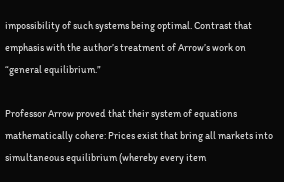impossibility of such systems being optimal. Contrast that emphasis with the author’s treatment of Arrow’s work on “general equilibrium.”

Professor Arrow proved that their system of equations mathematically cohere: Prices exist that bring all markets into simultaneous equilibrium (whereby every item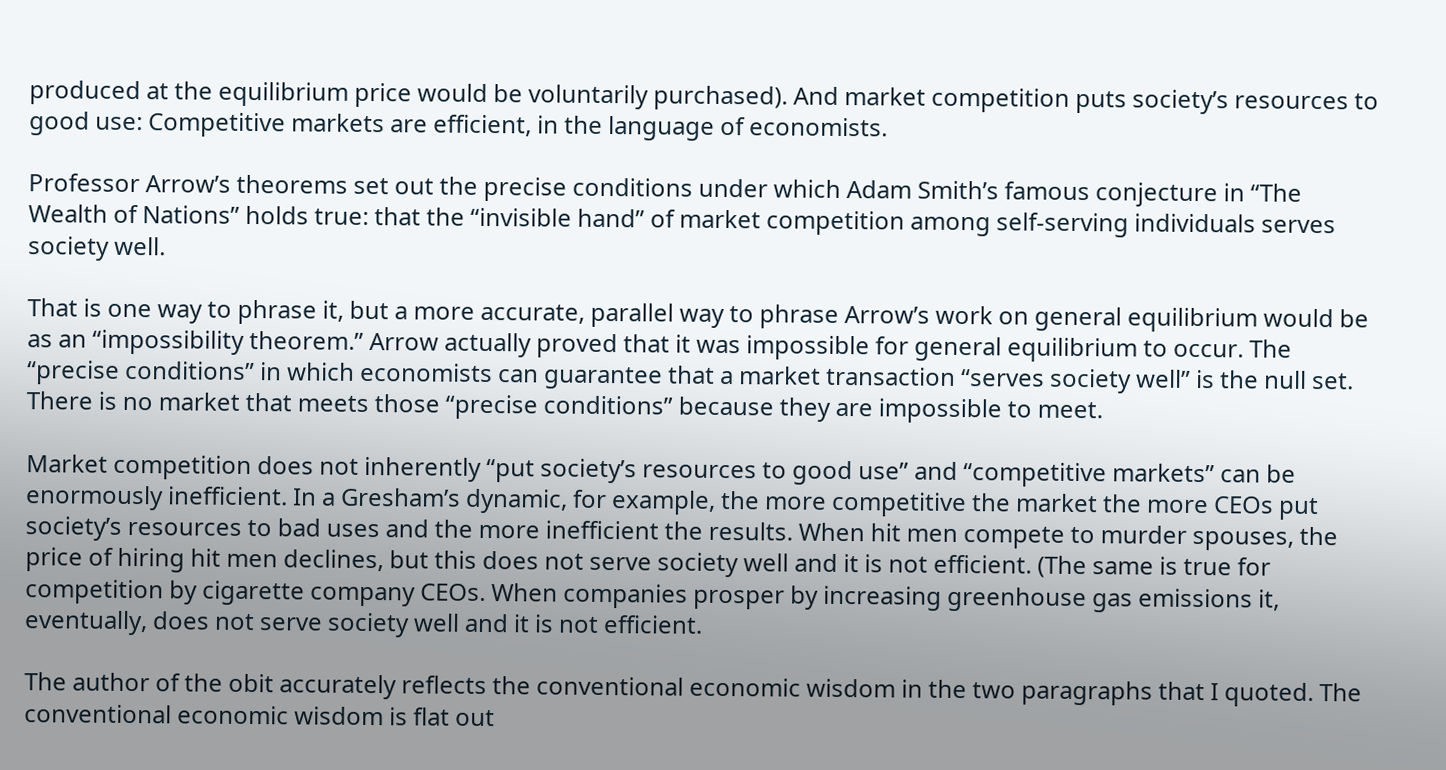produced at the equilibrium price would be voluntarily purchased). And market competition puts society’s resources to good use: Competitive markets are efficient, in the language of economists.

Professor Arrow’s theorems set out the precise conditions under which Adam Smith’s famous conjecture in “The Wealth of Nations” holds true: that the “invisible hand” of market competition among self-serving individuals serves society well.

That is one way to phrase it, but a more accurate, parallel way to phrase Arrow’s work on general equilibrium would be as an “impossibility theorem.” Arrow actually proved that it was impossible for general equilibrium to occur. The “precise conditions” in which economists can guarantee that a market transaction “serves society well” is the null set. There is no market that meets those “precise conditions” because they are impossible to meet.

Market competition does not inherently “put society’s resources to good use” and “competitive markets” can be enormously inefficient. In a Gresham’s dynamic, for example, the more competitive the market the more CEOs put society’s resources to bad uses and the more inefficient the results. When hit men compete to murder spouses, the price of hiring hit men declines, but this does not serve society well and it is not efficient. (The same is true for competition by cigarette company CEOs. When companies prosper by increasing greenhouse gas emissions it, eventually, does not serve society well and it is not efficient.

The author of the obit accurately reflects the conventional economic wisdom in the two paragraphs that I quoted. The conventional economic wisdom is flat out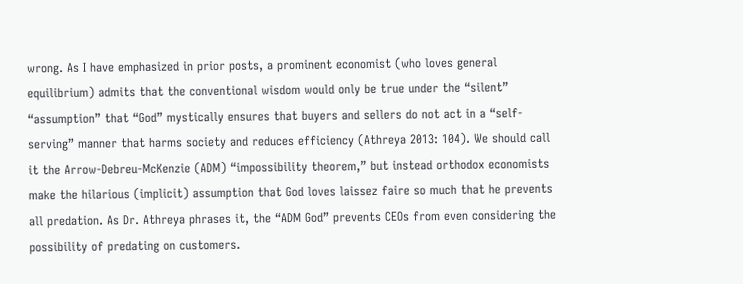wrong. As I have emphasized in prior posts, a prominent economist (who loves general equilibrium) admits that the conventional wisdom would only be true under the “silent” “assumption” that “God” mystically ensures that buyers and sellers do not act in a “self-serving” manner that harms society and reduces efficiency (Athreya 2013: 104). We should call it the Arrow-Debreu-McKenzie (ADM) “impossibility theorem,” but instead orthodox economists make the hilarious (implicit) assumption that God loves laissez faire so much that he prevents all predation. As Dr. Athreya phrases it, the “ADM God” prevents CEOs from even considering the possibility of predating on customers.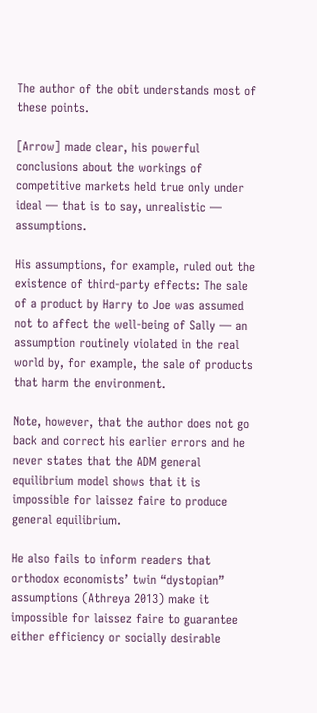The author of the obit understands most of these points.

[Arrow] made clear, his powerful conclusions about the workings of competitive markets held true only under ideal — that is to say, unrealistic — assumptions.

His assumptions, for example, ruled out the existence of third-party effects: The sale of a product by Harry to Joe was assumed not to affect the well-being of Sally — an assumption routinely violated in the real world by, for example, the sale of products that harm the environment.

Note, however, that the author does not go back and correct his earlier errors and he never states that the ADM general equilibrium model shows that it is impossible for laissez faire to produce general equilibrium.

He also fails to inform readers that orthodox economists’ twin “dystopian” assumptions (Athreya 2013) make it impossible for laissez faire to guarantee either efficiency or socially desirable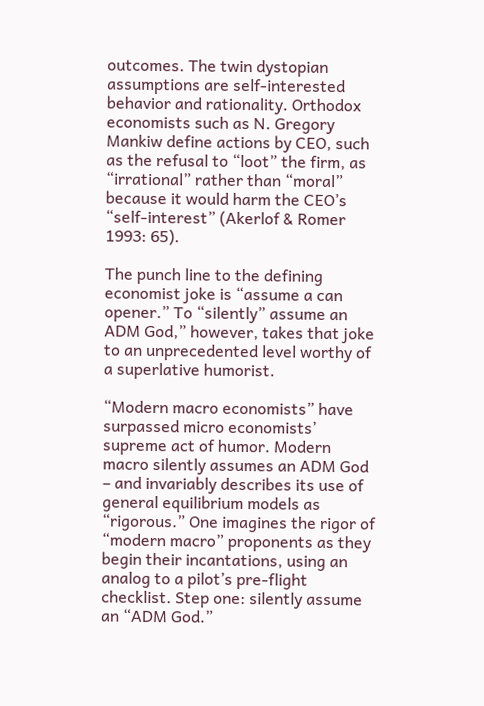outcomes. The twin dystopian assumptions are self-interested behavior and rationality. Orthodox economists such as N. Gregory Mankiw define actions by CEO, such as the refusal to “loot” the firm, as “irrational” rather than “moral” because it would harm the CEO’s “self-interest” (Akerlof & Romer 1993: 65).

The punch line to the defining economist joke is “assume a can opener.” To “silently” assume an ADM God,” however, takes that joke to an unprecedented level worthy of a superlative humorist.

“Modern macro economists” have surpassed micro economists’ supreme act of humor. Modern macro silently assumes an ADM God – and invariably describes its use of general equilibrium models as “rigorous.” One imagines the rigor of “modern macro” proponents as they begin their incantations, using an analog to a pilot’s pre-flight checklist. Step one: silently assume an “ADM God.”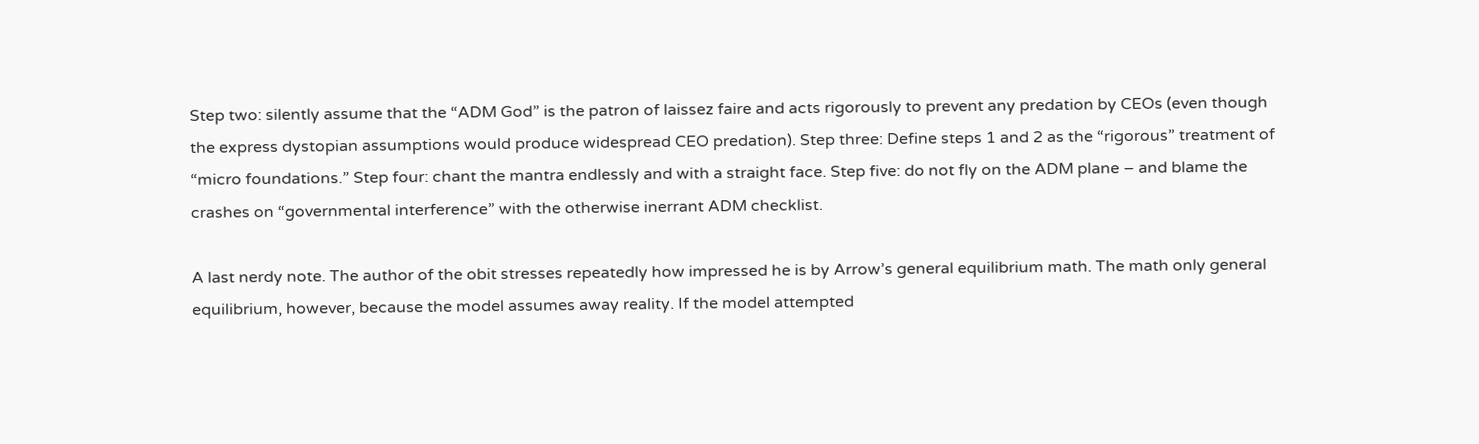Step two: silently assume that the “ADM God” is the patron of laissez faire and acts rigorously to prevent any predation by CEOs (even though the express dystopian assumptions would produce widespread CEO predation). Step three: Define steps 1 and 2 as the “rigorous” treatment of “micro foundations.” Step four: chant the mantra endlessly and with a straight face. Step five: do not fly on the ADM plane – and blame the crashes on “governmental interference” with the otherwise inerrant ADM checklist.

A last nerdy note. The author of the obit stresses repeatedly how impressed he is by Arrow’s general equilibrium math. The math only general equilibrium, however, because the model assumes away reality. If the model attempted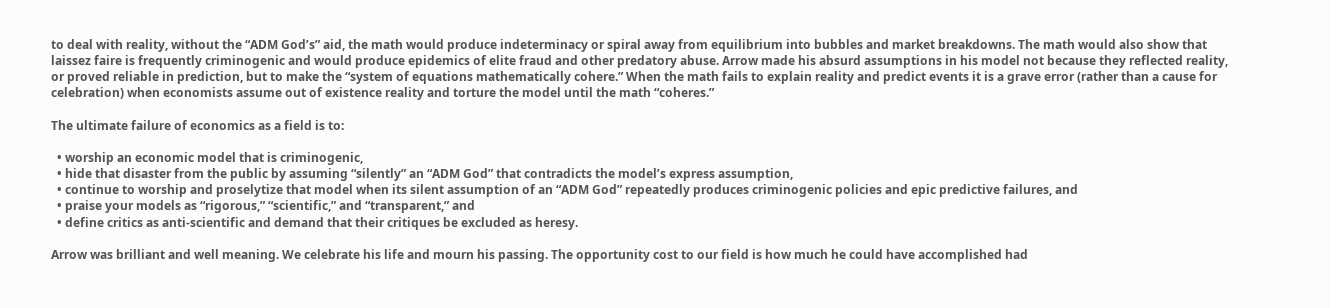to deal with reality, without the “ADM God’s” aid, the math would produce indeterminacy or spiral away from equilibrium into bubbles and market breakdowns. The math would also show that laissez faire is frequently criminogenic and would produce epidemics of elite fraud and other predatory abuse. Arrow made his absurd assumptions in his model not because they reflected reality, or proved reliable in prediction, but to make the “system of equations mathematically cohere.” When the math fails to explain reality and predict events it is a grave error (rather than a cause for celebration) when economists assume out of existence reality and torture the model until the math “coheres.”

The ultimate failure of economics as a field is to:

  • worship an economic model that is criminogenic,
  • hide that disaster from the public by assuming “silently” an “ADM God” that contradicts the model’s express assumption,
  • continue to worship and proselytize that model when its silent assumption of an “ADM God” repeatedly produces criminogenic policies and epic predictive failures, and
  • praise your models as “rigorous,” “scientific,” and “transparent,” and
  • define critics as anti-scientific and demand that their critiques be excluded as heresy.

Arrow was brilliant and well meaning. We celebrate his life and mourn his passing. The opportunity cost to our field is how much he could have accomplished had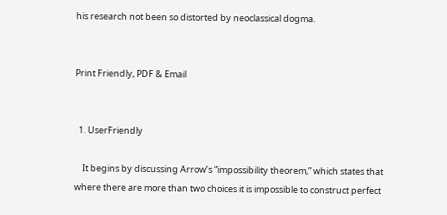his research not been so distorted by neoclassical dogma.


Print Friendly, PDF & Email


  1. UserFriendly

    It begins by discussing Arrow’s “impossibility theorem,” which states that where there are more than two choices it is impossible to construct perfect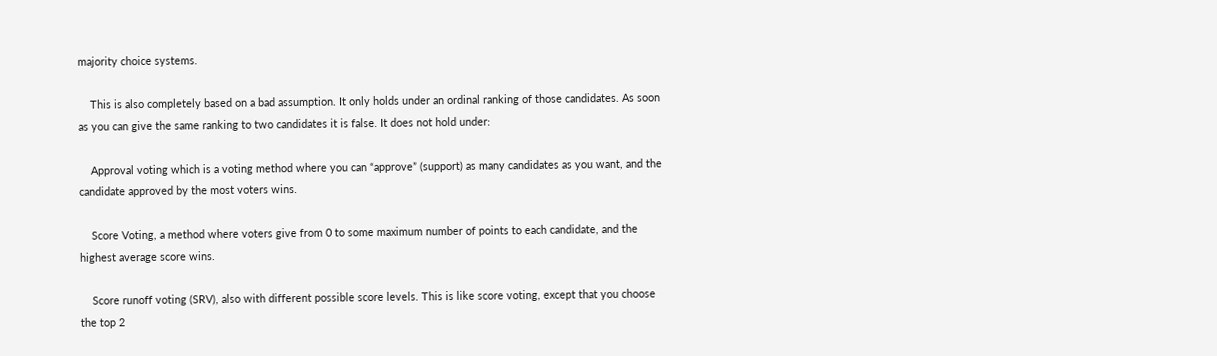majority choice systems.

    This is also completely based on a bad assumption. It only holds under an ordinal ranking of those candidates. As soon as you can give the same ranking to two candidates it is false. It does not hold under:

    Approval voting which is a voting method where you can “approve” (support) as many candidates as you want, and the candidate approved by the most voters wins.

    Score Voting, a method where voters give from 0 to some maximum number of points to each candidate, and the highest average score wins.

    Score runoff voting (SRV), also with different possible score levels. This is like score voting, except that you choose the top 2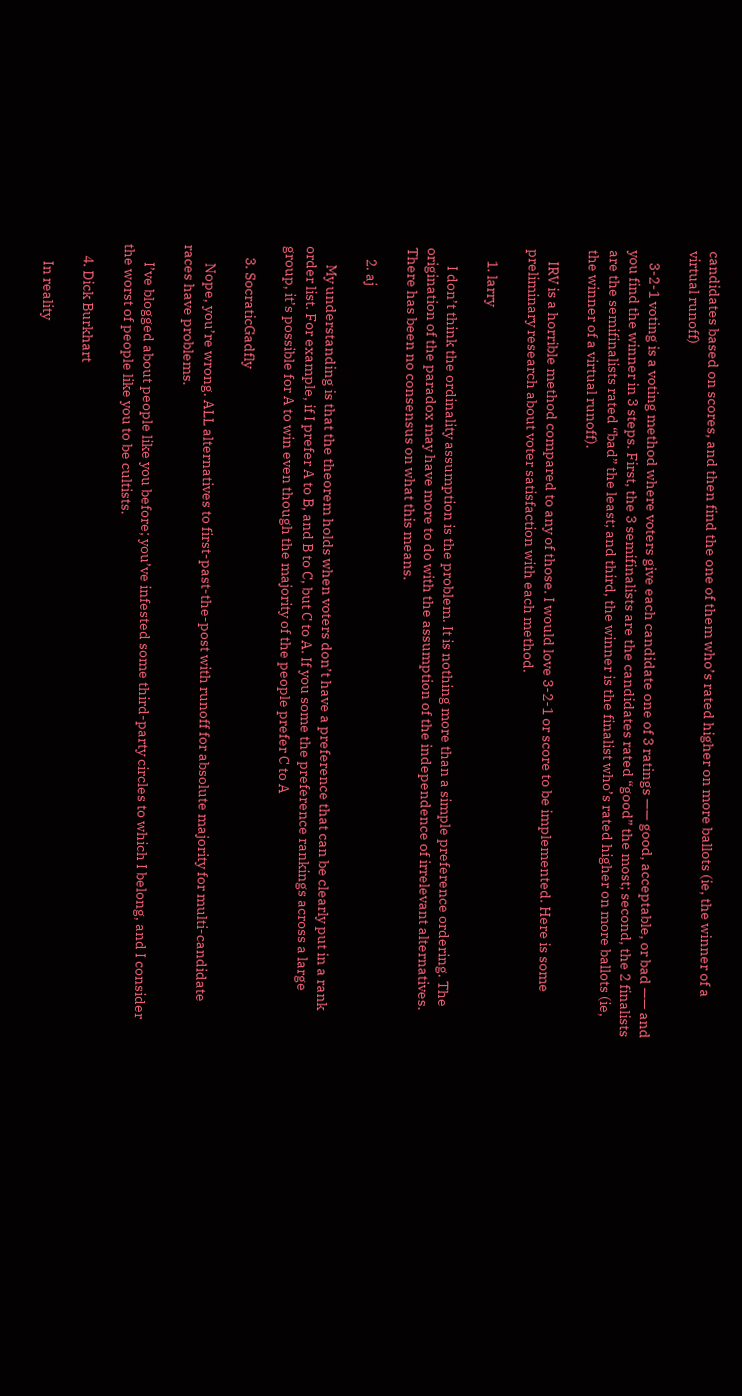candidates based on scores, and then find the one of them who’s rated higher on more ballots (ie, the winner of a virtual runoff)

    3-2-1 voting is a voting method where voters give each candidate one of 3 ratings —— good, acceptable, or bad —— and you find the winner in 3 steps. First, the 3 semifinalists are the candidates rated “good” the most; second, the 2 finalists are the semifinalists rated “bad” the least; and third, the winner is the finalist who’s rated higher on more ballots (ie, the winner of a virtual runoff).

    IRV is a horrible method compared to any of those. I would love 3-2-1 or score to be implemented. Here is some preliminary research about voter satisfaction with each method.

    1. larry

      I don’t think the ordinality assumption is the problem. It is nothing more than a simple preference ordering. The origination of the paradox may have more to do with the assumption of the independence of irrelevant alternatives. There has been no consensus on what this means.

    2. aj

      My understanding is that the theorem holds when voters don’t have a preference that can be clearly put in a rank order list. For example, if I prefer A to B, and B to C, but C to A. If you some the preference rankings across a large group, it’s possible for A to win even though the majority of the people prefer C to A

    3. SocraticGadfly

      Nope, you’re wrong. ALL alternatives to first-past-the-post with runoff for absolute majority for multi-candidate races have problems.

      I’ve blogged about people like you before; you’ve infested some third-party circles to which I belong, and I consider the worst of people like you to be cultists.

    4. Dick Burkhart

      In reality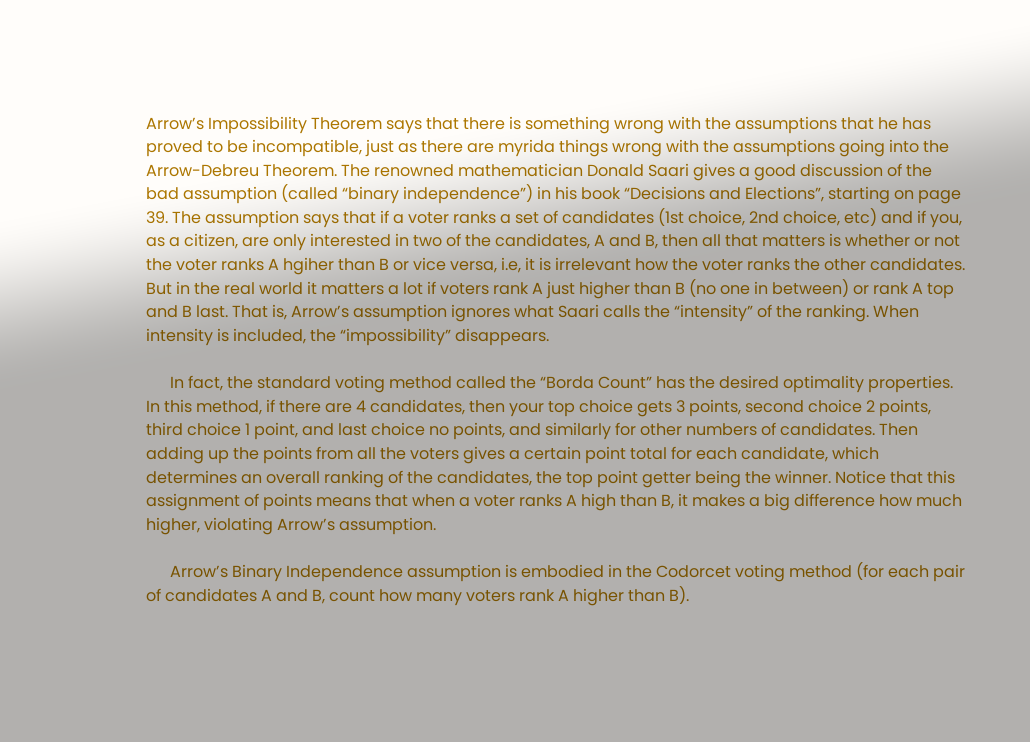Arrow’s Impossibility Theorem says that there is something wrong with the assumptions that he has proved to be incompatible, just as there are myrida things wrong with the assumptions going into the Arrow-Debreu Theorem. The renowned mathematician Donald Saari gives a good discussion of the bad assumption (called “binary independence”) in his book “Decisions and Elections”, starting on page 39. The assumption says that if a voter ranks a set of candidates (1st choice, 2nd choice, etc) and if you, as a citizen, are only interested in two of the candidates, A and B, then all that matters is whether or not the voter ranks A hgiher than B or vice versa, i.e, it is irrelevant how the voter ranks the other candidates. But in the real world it matters a lot if voters rank A just higher than B (no one in between) or rank A top and B last. That is, Arrow’s assumption ignores what Saari calls the “intensity” of the ranking. When intensity is included, the “impossibility” disappears.

      In fact, the standard voting method called the “Borda Count” has the desired optimality properties. In this method, if there are 4 candidates, then your top choice gets 3 points, second choice 2 points, third choice 1 point, and last choice no points, and similarly for other numbers of candidates. Then adding up the points from all the voters gives a certain point total for each candidate, which determines an overall ranking of the candidates, the top point getter being the winner. Notice that this assignment of points means that when a voter ranks A high than B, it makes a big difference how much higher, violating Arrow’s assumption.

      Arrow’s Binary Independence assumption is embodied in the Codorcet voting method (for each pair of candidates A and B, count how many voters rank A higher than B).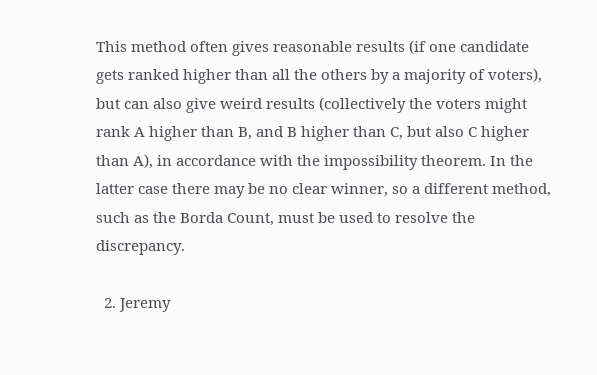This method often gives reasonable results (if one candidate gets ranked higher than all the others by a majority of voters), but can also give weird results (collectively the voters might rank A higher than B, and B higher than C, but also C higher than A), in accordance with the impossibility theorem. In the latter case there may be no clear winner, so a different method, such as the Borda Count, must be used to resolve the discrepancy.

  2. Jeremy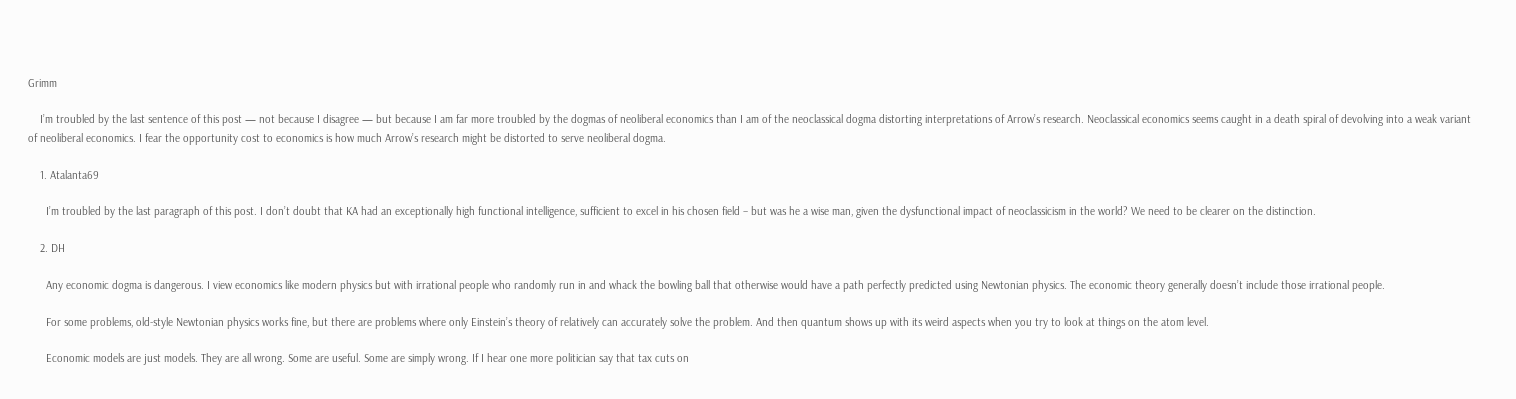Grimm

    I’m troubled by the last sentence of this post — not because I disagree — but because I am far more troubled by the dogmas of neoliberal economics than I am of the neoclassical dogma distorting interpretations of Arrow’s research. Neoclassical economics seems caught in a death spiral of devolving into a weak variant of neoliberal economics. I fear the opportunity cost to economics is how much Arrow’s research might be distorted to serve neoliberal dogma.

    1. Atalanta69

      I’m troubled by the last paragraph of this post. I don’t doubt that KA had an exceptionally high functional intelligence, sufficient to excel in his chosen field – but was he a wise man, given the dysfunctional impact of neoclassicism in the world? We need to be clearer on the distinction.

    2. DH

      Any economic dogma is dangerous. I view economics like modern physics but with irrational people who randomly run in and whack the bowling ball that otherwise would have a path perfectly predicted using Newtonian physics. The economic theory generally doesn’t include those irrational people.

      For some problems, old-style Newtonian physics works fine, but there are problems where only Einstein’s theory of relatively can accurately solve the problem. And then quantum shows up with its weird aspects when you try to look at things on the atom level.

      Economic models are just models. They are all wrong. Some are useful. Some are simply wrong. If I hear one more politician say that tax cuts on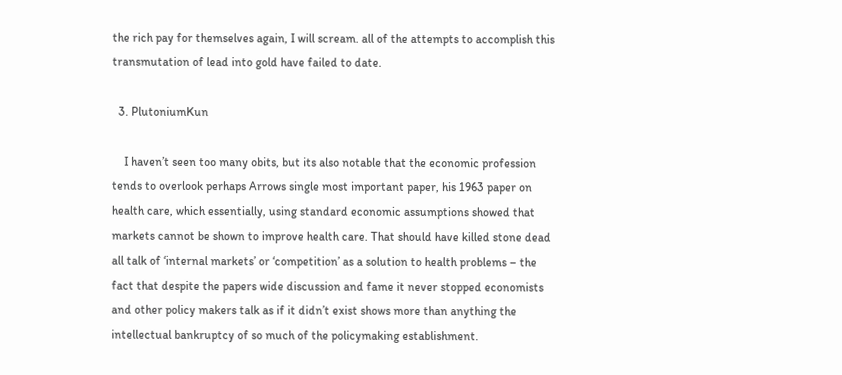the rich pay for themselves again, I will scream. all of the attempts to accomplish this transmutation of lead into gold have failed to date.

  3. PlutoniumKun

    I haven’t seen too many obits, but its also notable that the economic profession tends to overlook perhaps Arrows single most important paper, his 1963 paper on health care, which essentially, using standard economic assumptions showed that markets cannot be shown to improve health care. That should have killed stone dead all talk of ‘internal markets’ or ‘competition’ as a solution to health problems – the fact that despite the papers wide discussion and fame it never stopped economists and other policy makers talk as if it didn’t exist shows more than anything the intellectual bankruptcy of so much of the policymaking establishment.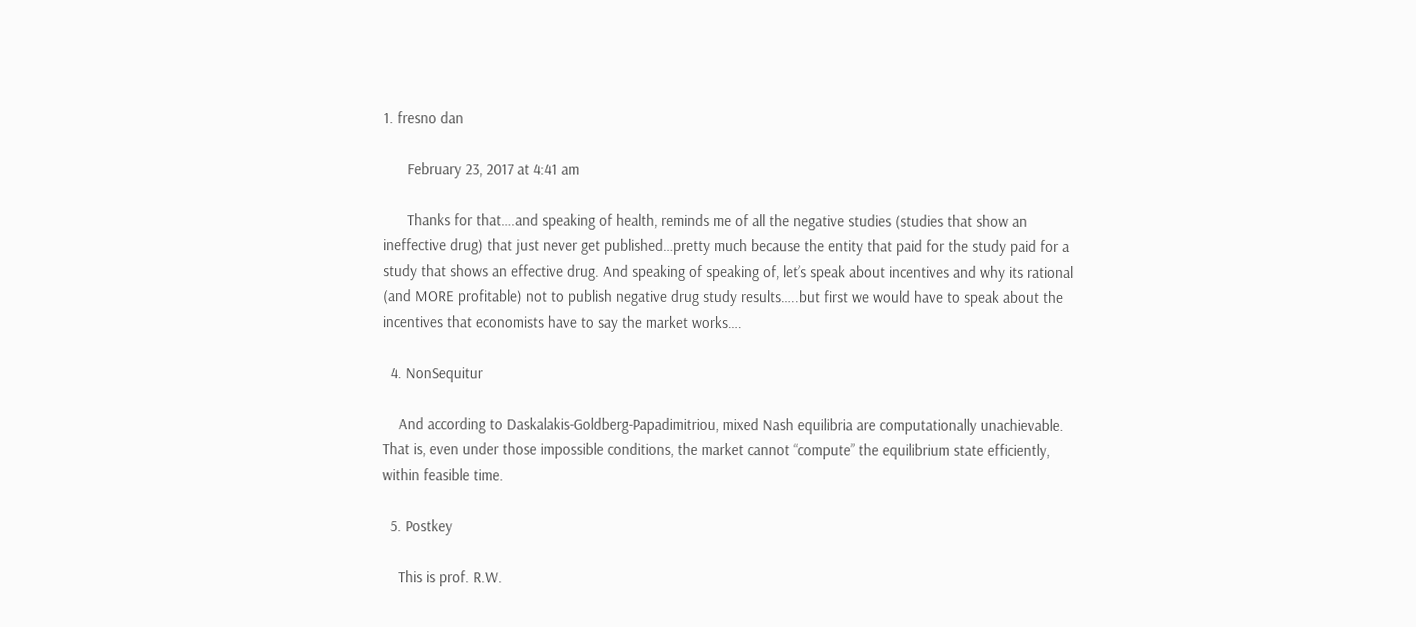1. fresno dan

      February 23, 2017 at 4:41 am

      Thanks for that….and speaking of health, reminds me of all the negative studies (studies that show an ineffective drug) that just never get published…pretty much because the entity that paid for the study paid for a study that shows an effective drug. And speaking of speaking of, let’s speak about incentives and why its rational (and MORE profitable) not to publish negative drug study results…..but first we would have to speak about the incentives that economists have to say the market works….

  4. NonSequitur

    And according to Daskalakis-Goldberg-Papadimitriou, mixed Nash equilibria are computationally unachievable. That is, even under those impossible conditions, the market cannot “compute” the equilibrium state efficiently, within feasible time.

  5. Postkey

    This is prof. R.W.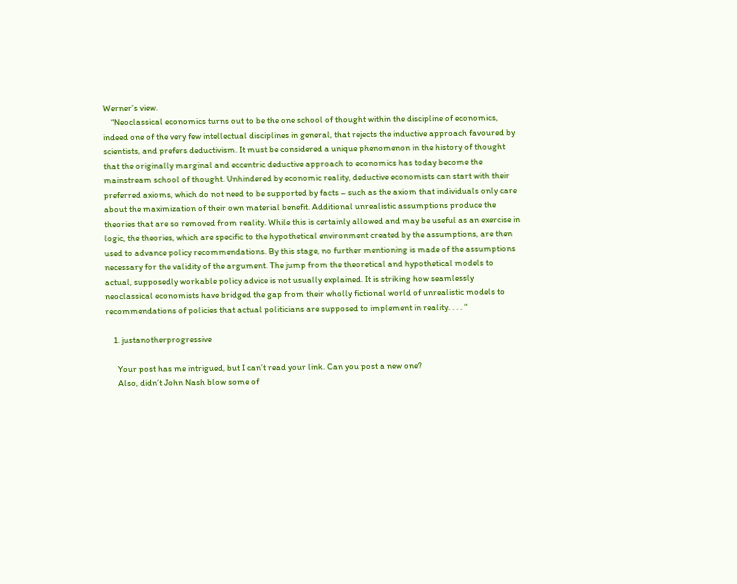Werner’s view.
    “Neoclassical economics turns out to be the one school of thought within the discipline of economics, indeed one of the very few intellectual disciplines in general, that rejects the inductive approach favoured by scientists, and prefers deductivism. It must be considered a unique phenomenon in the history of thought that the originally marginal and eccentric deductive approach to economics has today become the mainstream school of thought. Unhindered by economic reality, deductive economists can start with their preferred axioms, which do not need to be supported by facts – such as the axiom that individuals only care about the maximization of their own material benefit. Additional unrealistic assumptions produce the theories that are so removed from reality. While this is certainly allowed and may be useful as an exercise in logic, the theories, which are specific to the hypothetical environment created by the assumptions, are then used to advance policy recommendations. By this stage, no further mentioning is made of the assumptions necessary for the validity of the argument. The jump from the theoretical and hypothetical models to actual, supposedly workable policy advice is not usually explained. It is striking how seamlessly neoclassical economists have bridged the gap from their wholly fictional world of unrealistic models to recommendations of policies that actual politicians are supposed to implement in reality. . . . “

    1. justanotherprogressive

      Your post has me intrigued, but I can’t read your link. Can you post a new one?
      Also, didn’t John Nash blow some of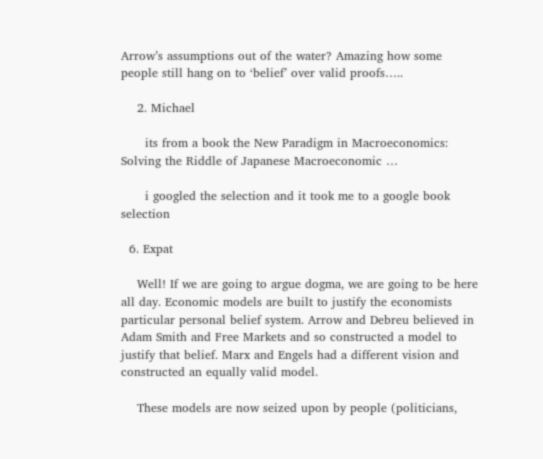Arrow’s assumptions out of the water? Amazing how some people still hang on to ‘belief’ over valid proofs…..

    2. Michael

      its from a book the New Paradigm in Macroeconomics: Solving the Riddle of Japanese Macroeconomic …

      i googled the selection and it took me to a google book selection

  6. Expat

    Well! If we are going to argue dogma, we are going to be here all day. Economic models are built to justify the economists particular personal belief system. Arrow and Debreu believed in Adam Smith and Free Markets and so constructed a model to justify that belief. Marx and Engels had a different vision and constructed an equally valid model.

    These models are now seized upon by people (politicians,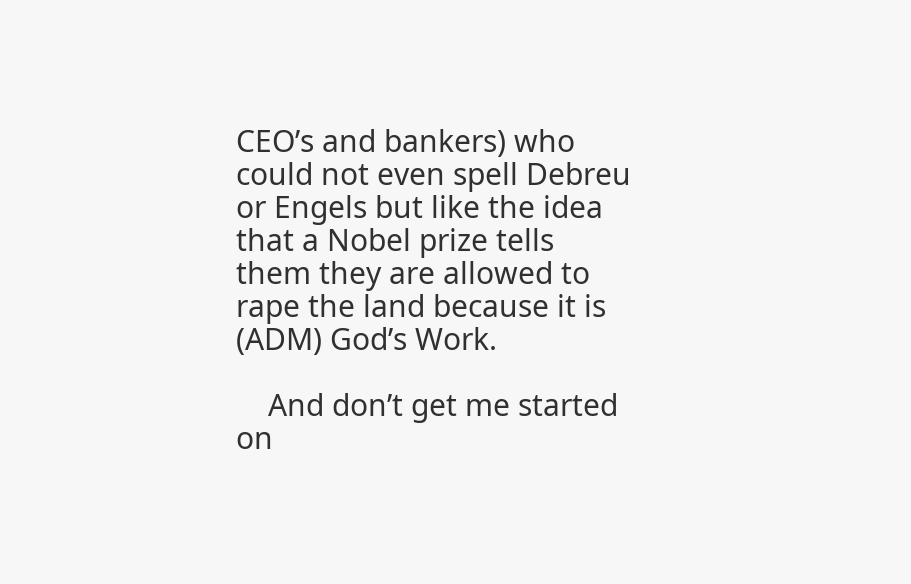CEO’s and bankers) who could not even spell Debreu or Engels but like the idea that a Nobel prize tells them they are allowed to rape the land because it is (ADM) God’s Work.

    And don’t get me started on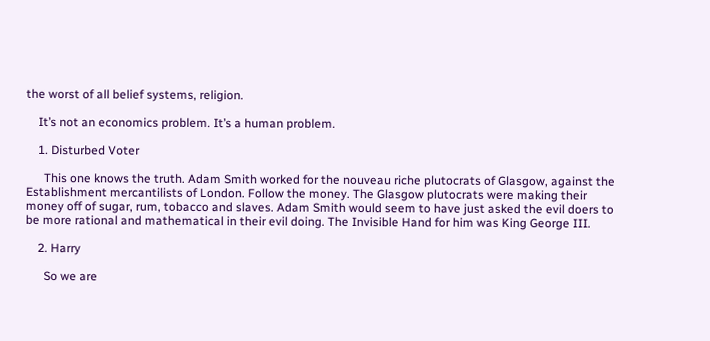the worst of all belief systems, religion.

    It’s not an economics problem. It’s a human problem.

    1. Disturbed Voter

      This one knows the truth. Adam Smith worked for the nouveau riche plutocrats of Glasgow, against the Establishment mercantilists of London. Follow the money. The Glasgow plutocrats were making their money off of sugar, rum, tobacco and slaves. Adam Smith would seem to have just asked the evil doers to be more rational and mathematical in their evil doing. The Invisible Hand for him was King George III.

    2. Harry

      So we are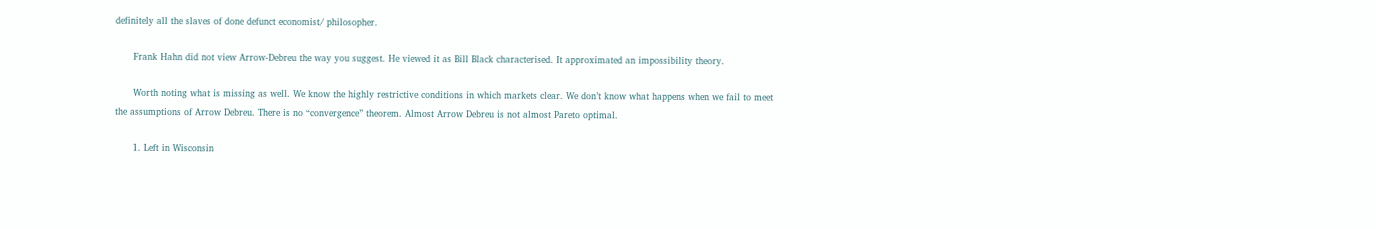definitely all the slaves of done defunct economist/ philosopher.

      Frank Hahn did not view Arrow-Debreu the way you suggest. He viewed it as Bill Black characterised. It approximated an impossibility theory.

      Worth noting what is missing as well. We know the highly restrictive conditions in which markets clear. We don’t know what happens when we fail to meet the assumptions of Arrow Debreu. There is no “convergence” theorem. Almost Arrow Debreu is not almost Pareto optimal.

      1. Left in Wisconsin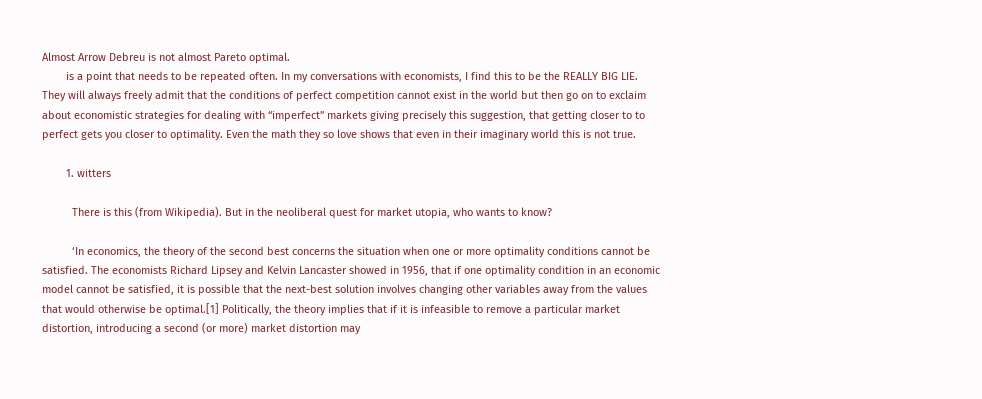Almost Arrow Debreu is not almost Pareto optimal.
        is a point that needs to be repeated often. In my conversations with economists, I find this to be the REALLY BIG LIE. They will always freely admit that the conditions of perfect competition cannot exist in the world but then go on to exclaim about economistic strategies for dealing with “imperfect” markets giving precisely this suggestion, that getting closer to to perfect gets you closer to optimality. Even the math they so love shows that even in their imaginary world this is not true.

        1. witters

          There is this (from Wikipedia). But in the neoliberal quest for market utopia, who wants to know?

          ‘In economics, the theory of the second best concerns the situation when one or more optimality conditions cannot be satisfied. The economists Richard Lipsey and Kelvin Lancaster showed in 1956, that if one optimality condition in an economic model cannot be satisfied, it is possible that the next-best solution involves changing other variables away from the values that would otherwise be optimal.[1] Politically, the theory implies that if it is infeasible to remove a particular market distortion, introducing a second (or more) market distortion may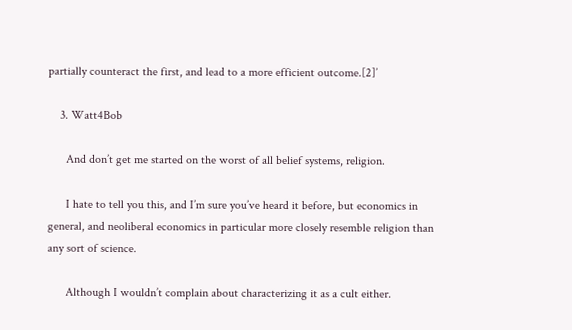partially counteract the first, and lead to a more efficient outcome.[2]’

    3. Watt4Bob

      And don’t get me started on the worst of all belief systems, religion.

      I hate to tell you this, and I’m sure you’ve heard it before, but economics in general, and neoliberal economics in particular more closely resemble religion than any sort of science.

      Although I wouldn’t complain about characterizing it as a cult either.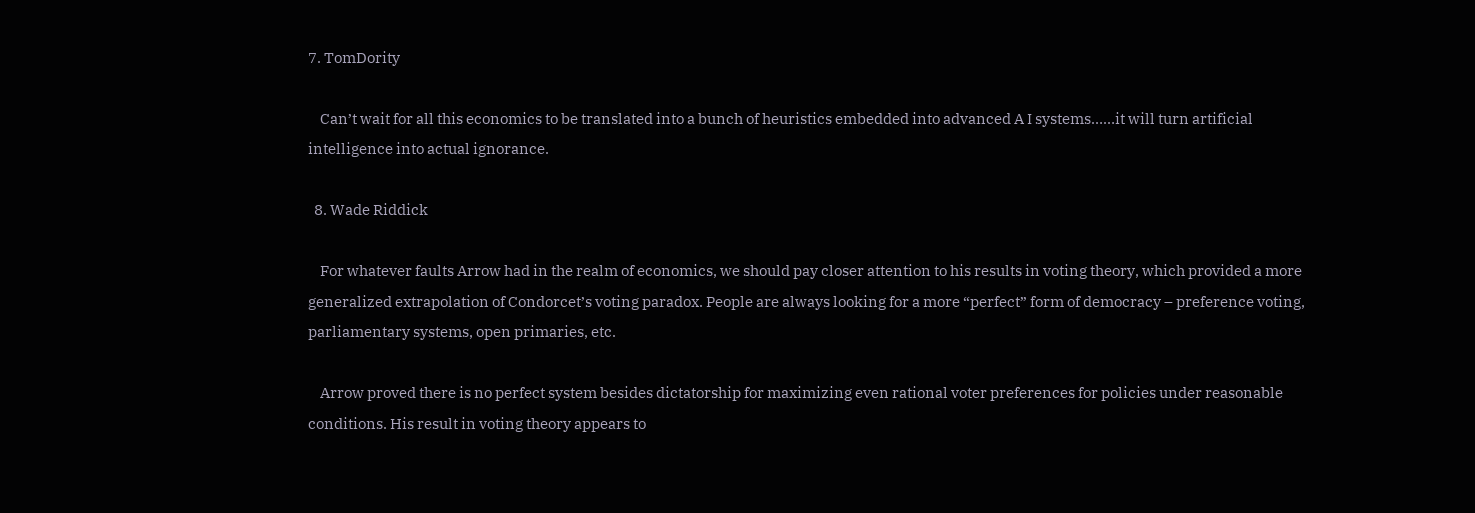7. TomDority

    Can’t wait for all this economics to be translated into a bunch of heuristics embedded into advanced A I systems……it will turn artificial intelligence into actual ignorance.

  8. Wade Riddick

    For whatever faults Arrow had in the realm of economics, we should pay closer attention to his results in voting theory, which provided a more generalized extrapolation of Condorcet’s voting paradox. People are always looking for a more “perfect” form of democracy – preference voting, parliamentary systems, open primaries, etc.

    Arrow proved there is no perfect system besides dictatorship for maximizing even rational voter preferences for policies under reasonable conditions. His result in voting theory appears to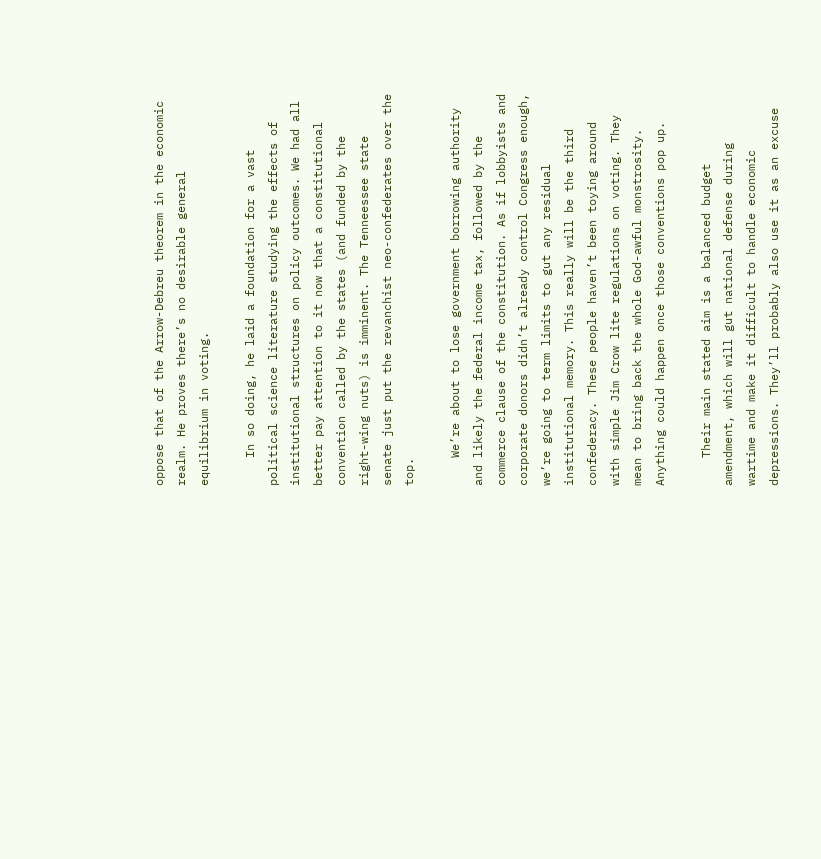oppose that of the Arrow-Debreu theorem in the economic realm. He proves there’s no desirable general equilibrium in voting.

    In so doing, he laid a foundation for a vast political science literature studying the effects of institutional structures on policy outcomes. We had all better pay attention to it now that a constitutional convention called by the states (and funded by the right-wing nuts) is imminent. The Tenneessee state senate just put the revanchist neo-confederates over the top.

    We’re about to lose government borrowing authority and likely the federal income tax, followed by the commerce clause of the constitution. As if lobbyists and corporate donors didn’t already control Congress enough, we’re going to term limits to gut any residual institutional memory. This really will be the third confederacy. These people haven’t been toying around with simple Jim Crow lite regulations on voting. They mean to bring back the whole God-awful monstrosity. Anything could happen once those conventions pop up.

    Their main stated aim is a balanced budget amendment, which will gut national defense during wartime and make it difficult to handle economic depressions. They’ll probably also use it as an excuse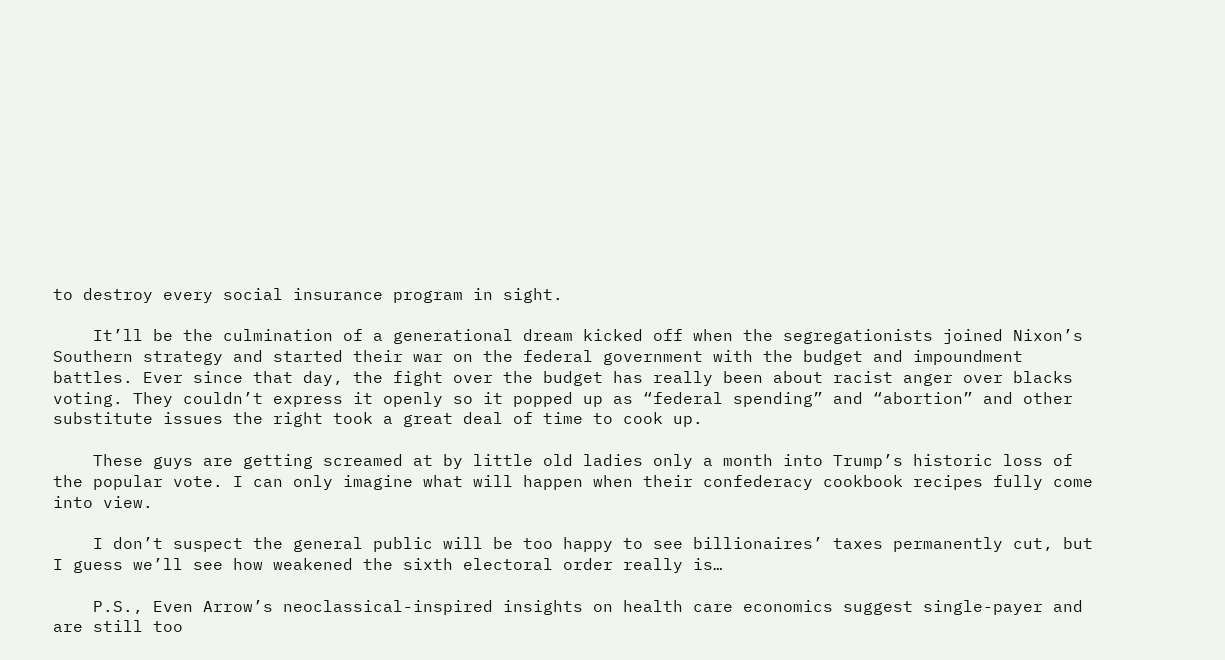to destroy every social insurance program in sight.

    It’ll be the culmination of a generational dream kicked off when the segregationists joined Nixon’s Southern strategy and started their war on the federal government with the budget and impoundment battles. Ever since that day, the fight over the budget has really been about racist anger over blacks voting. They couldn’t express it openly so it popped up as “federal spending” and “abortion” and other substitute issues the right took a great deal of time to cook up.

    These guys are getting screamed at by little old ladies only a month into Trump’s historic loss of the popular vote. I can only imagine what will happen when their confederacy cookbook recipes fully come into view.

    I don’t suspect the general public will be too happy to see billionaires’ taxes permanently cut, but I guess we’ll see how weakened the sixth electoral order really is…

    P.S., Even Arrow’s neoclassical-inspired insights on health care economics suggest single-payer and are still too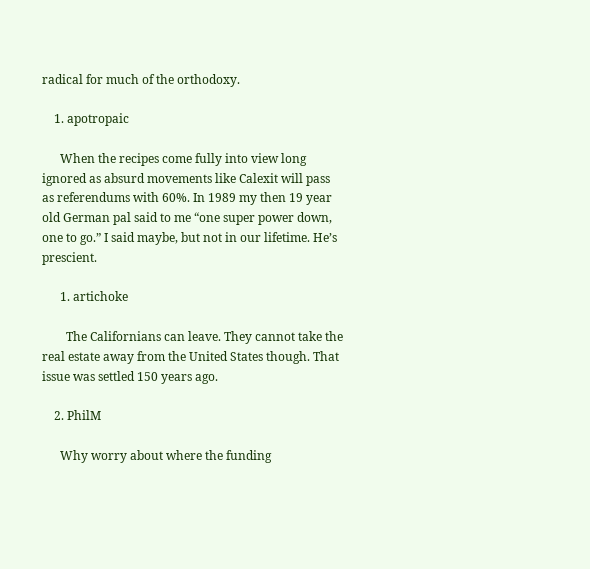radical for much of the orthodoxy.

    1. apotropaic

      When the recipes come fully into view long ignored as absurd movements like Calexit will pass as referendums with 60%. In 1989 my then 19 year old German pal said to me “one super power down, one to go.” I said maybe, but not in our lifetime. He’s prescient.

      1. artichoke

        The Californians can leave. They cannot take the real estate away from the United States though. That issue was settled 150 years ago.

    2. PhilM

      Why worry about where the funding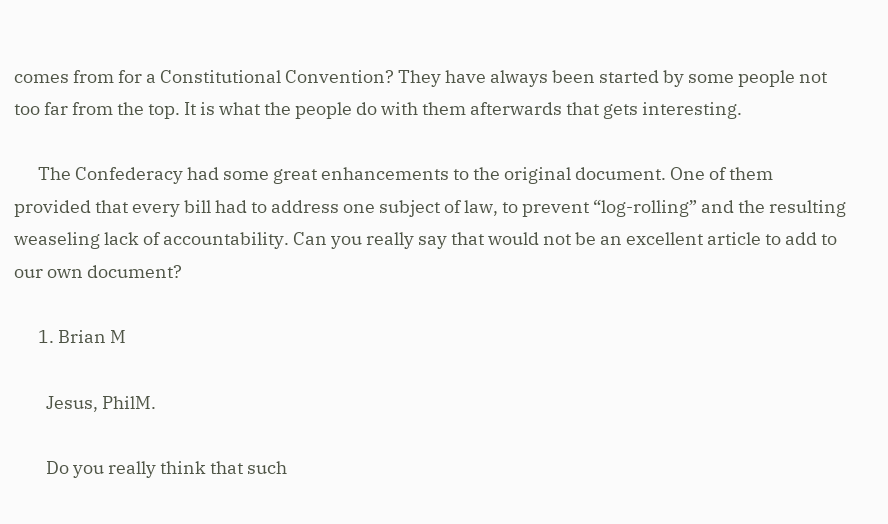comes from for a Constitutional Convention? They have always been started by some people not too far from the top. It is what the people do with them afterwards that gets interesting.

      The Confederacy had some great enhancements to the original document. One of them provided that every bill had to address one subject of law, to prevent “log-rolling” and the resulting weaseling lack of accountability. Can you really say that would not be an excellent article to add to our own document?

      1. Brian M

        Jesus, PhilM.

        Do you really think that such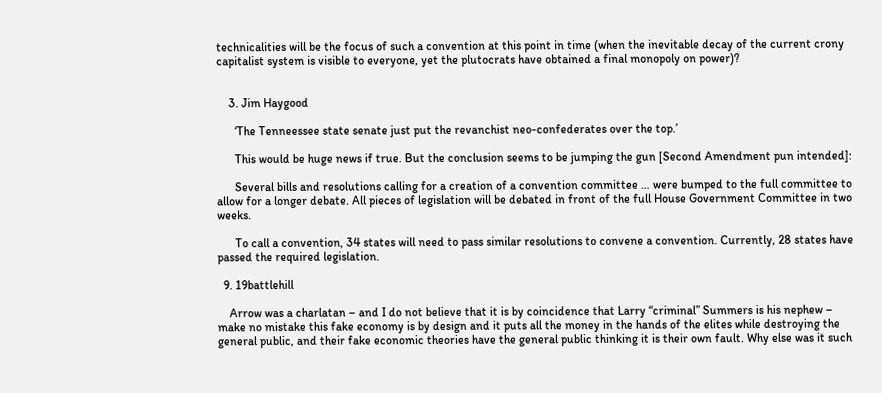technicalities will be the focus of such a convention at this point in time (when the inevitable decay of the current crony capitalist system is visible to everyone, yet the plutocrats have obtained a final monopoly on power)?


    3. Jim Haygood

      ‘The Tenneessee state senate just put the revanchist neo-confederates over the top.’

      This would be huge news if true. But the conclusion seems to be jumping the gun [Second Amendment pun intended]:

      Several bills and resolutions calling for a creation of a convention committee … were bumped to the full committee to allow for a longer debate. All pieces of legislation will be debated in front of the full House Government Committee in two weeks.

      To call a convention, 34 states will need to pass similar resolutions to convene a convention. Currently, 28 states have passed the required legislation.

  9. 19battlehill

    Arrow was a charlatan – and I do not believe that it is by coincidence that Larry “criminal” Summers is his nephew – make no mistake this fake economy is by design and it puts all the money in the hands of the elites while destroying the general public, and their fake economic theories have the general public thinking it is their own fault. Why else was it such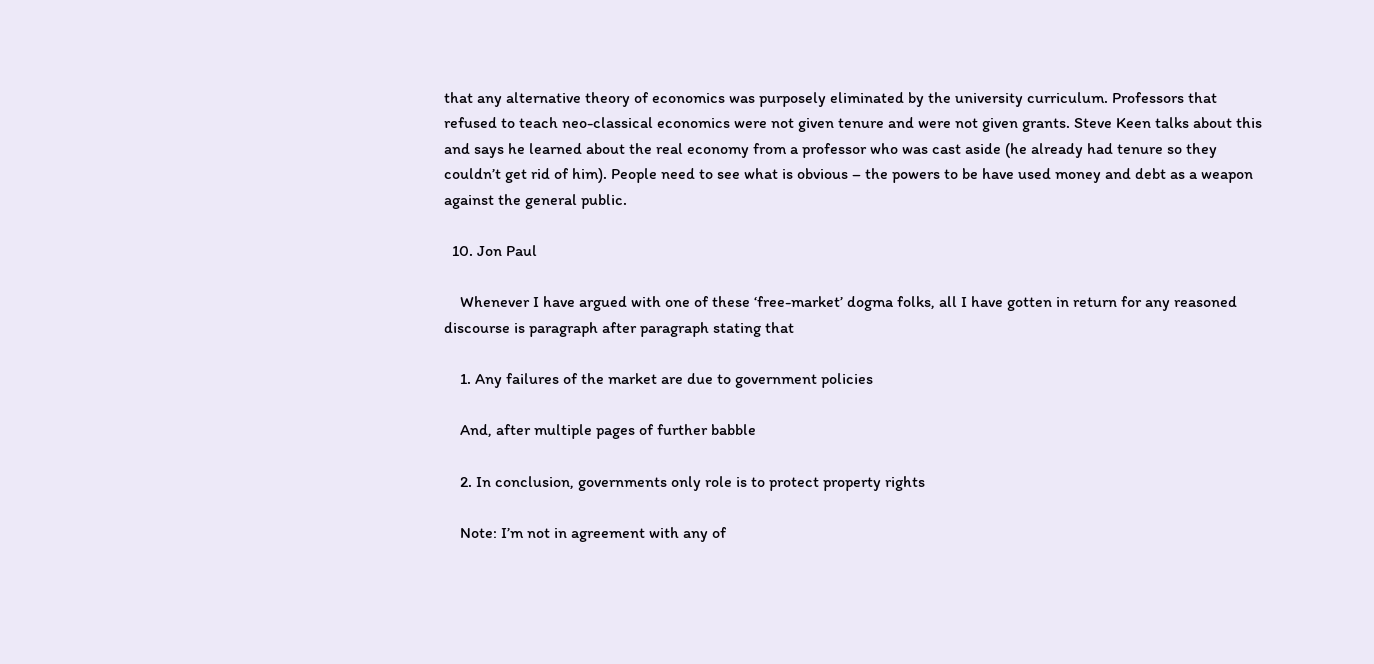that any alternative theory of economics was purposely eliminated by the university curriculum. Professors that refused to teach neo-classical economics were not given tenure and were not given grants. Steve Keen talks about this and says he learned about the real economy from a professor who was cast aside (he already had tenure so they couldn’t get rid of him). People need to see what is obvious – the powers to be have used money and debt as a weapon against the general public.

  10. Jon Paul

    Whenever I have argued with one of these ‘free-market’ dogma folks, all I have gotten in return for any reasoned discourse is paragraph after paragraph stating that

    1. Any failures of the market are due to government policies

    And, after multiple pages of further babble

    2. In conclusion, governments only role is to protect property rights

    Note: I’m not in agreement with any of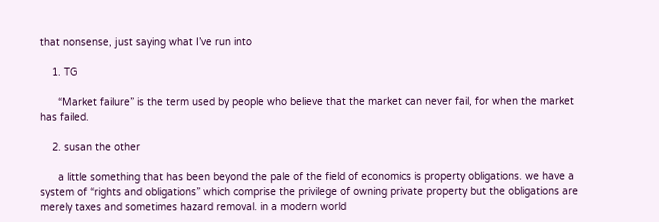that nonsense, just saying what I’ve run into

    1. TG

      “Market failure” is the term used by people who believe that the market can never fail, for when the market has failed.

    2. susan the other

      a little something that has been beyond the pale of the field of economics is property obligations. we have a system of “rights and obligations” which comprise the privilege of owning private property but the obligations are merely taxes and sometimes hazard removal. in a modern world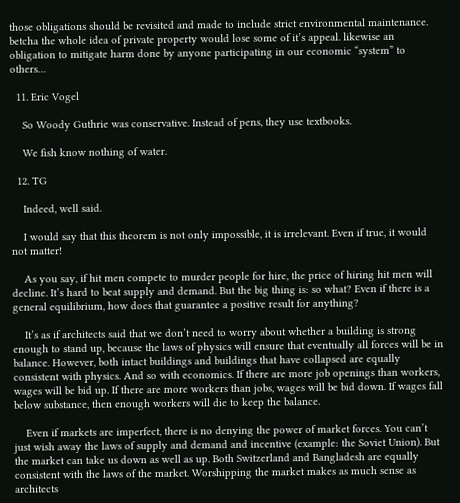those obligations should be revisited and made to include strict environmental maintenance. betcha the whole idea of private property would lose some of it’s appeal. likewise an obligation to mitigate harm done by anyone participating in our economic “system” to others…

  11. Eric Vogel

    So Woody Guthrie was conservative. Instead of pens, they use textbooks.

    We fish know nothing of water.

  12. TG

    Indeed, well said.

    I would say that this theorem is not only impossible, it is irrelevant. Even if true, it would not matter!

    As you say, if hit men compete to murder people for hire, the price of hiring hit men will decline. It’s hard to beat supply and demand. But the big thing is: so what? Even if there is a general equilibrium, how does that guarantee a positive result for anything?

    It’s as if architects said that we don’t need to worry about whether a building is strong enough to stand up, because the laws of physics will ensure that eventually all forces will be in balance. However, both intact buildings and buildings that have collapsed are equally consistent with physics. And so with economics. If there are more job openings than workers, wages will be bid up. If there are more workers than jobs, wages will be bid down. If wages fall below substance, then enough workers will die to keep the balance.

    Even if markets are imperfect, there is no denying the power of market forces. You can’t just wish away the laws of supply and demand and incentive (example: the Soviet Union). But the market can take us down as well as up. Both Switzerland and Bangladesh are equally consistent with the laws of the market. Worshipping the market makes as much sense as architects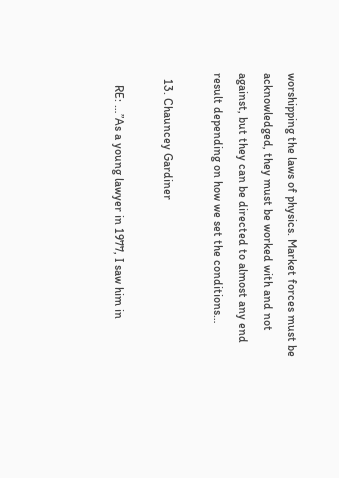worshipping the laws of physics. Market forces must be acknowledged, they must be worked with and not against, but they can be directed to almost any end result depending on how we set the conditions…

  13. Chauncey Gardiner

    RE: …”As a young lawyer in 1977, I saw him in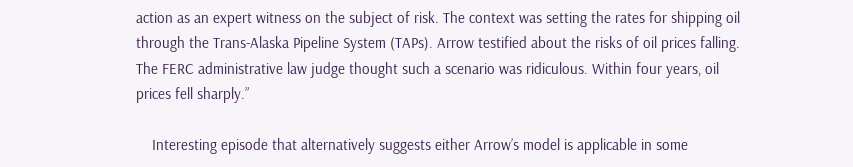action as an expert witness on the subject of risk. The context was setting the rates for shipping oil through the Trans-Alaska Pipeline System (TAPs). Arrow testified about the risks of oil prices falling. The FERC administrative law judge thought such a scenario was ridiculous. Within four years, oil prices fell sharply.”

    Interesting episode that alternatively suggests either Arrow’s model is applicable in some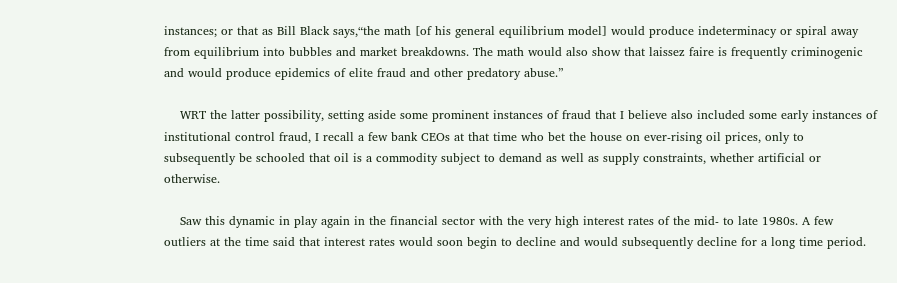instances; or that as Bill Black says,“the math [of his general equilibrium model] would produce indeterminacy or spiral away from equilibrium into bubbles and market breakdowns. The math would also show that laissez faire is frequently criminogenic and would produce epidemics of elite fraud and other predatory abuse.”

    WRT the latter possibility, setting aside some prominent instances of fraud that I believe also included some early instances of institutional control fraud, I recall a few bank CEOs at that time who bet the house on ever-rising oil prices, only to subsequently be schooled that oil is a commodity subject to demand as well as supply constraints, whether artificial or otherwise.

    Saw this dynamic in play again in the financial sector with the very high interest rates of the mid- to late 1980s. A few outliers at the time said that interest rates would soon begin to decline and would subsequently decline for a long time period.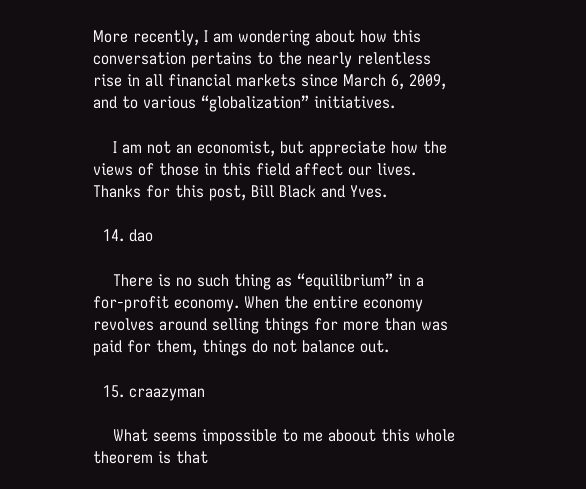More recently, I am wondering about how this conversation pertains to the nearly relentless rise in all financial markets since March 6, 2009, and to various “globalization” initiatives.

    I am not an economist, but appreciate how the views of those in this field affect our lives. Thanks for this post, Bill Black and Yves.

  14. dao

    There is no such thing as “equilibrium” in a for-profit economy. When the entire economy revolves around selling things for more than was paid for them, things do not balance out.

  15. craazyman

    What seems impossible to me aboout this whole theorem is that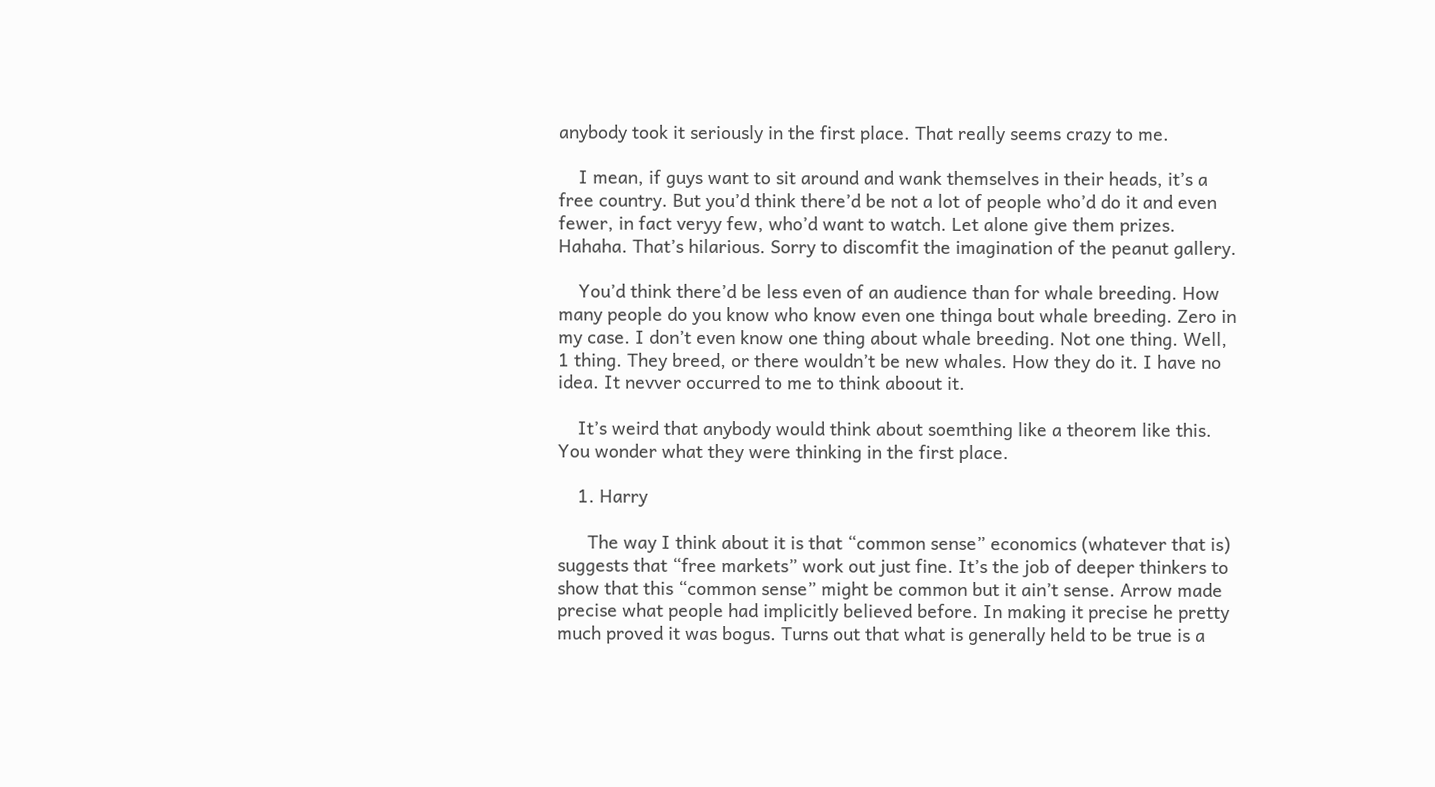anybody took it seriously in the first place. That really seems crazy to me.

    I mean, if guys want to sit around and wank themselves in their heads, it’s a free country. But you’d think there’d be not a lot of people who’d do it and even fewer, in fact veryy few, who’d want to watch. Let alone give them prizes. Hahaha. That’s hilarious. Sorry to discomfit the imagination of the peanut gallery.

    You’d think there’d be less even of an audience than for whale breeding. How many people do you know who know even one thinga bout whale breeding. Zero in my case. I don’t even know one thing about whale breeding. Not one thing. Well, 1 thing. They breed, or there wouldn’t be new whales. How they do it. I have no idea. It nevver occurred to me to think aboout it.

    It’s weird that anybody would think about soemthing like a theorem like this. You wonder what they were thinking in the first place.

    1. Harry

      The way I think about it is that “common sense” economics (whatever that is) suggests that “free markets” work out just fine. It’s the job of deeper thinkers to show that this “common sense” might be common but it ain’t sense. Arrow made precise what people had implicitly believed before. In making it precise he pretty much proved it was bogus. Turns out that what is generally held to be true is a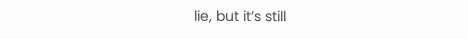lie, but it’s still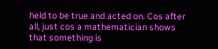held to be true and acted on. Cos after all, just cos a mathematician shows that something is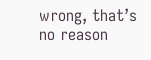wrong, that’s no reason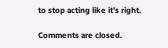to stop acting like it’s right.

Comments are closed.